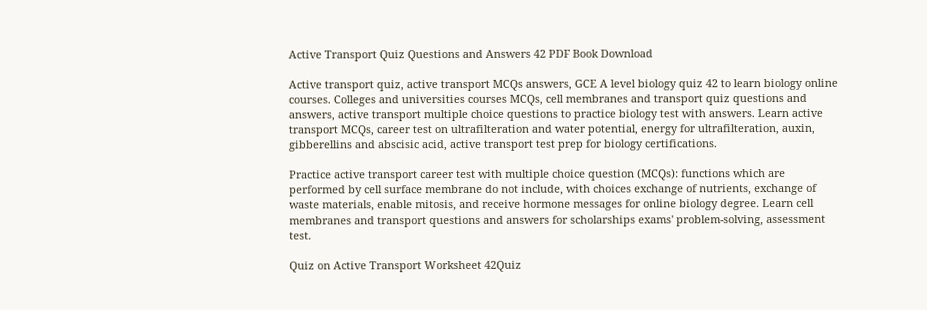Active Transport Quiz Questions and Answers 42 PDF Book Download

Active transport quiz, active transport MCQs answers, GCE A level biology quiz 42 to learn biology online courses. Colleges and universities courses MCQs, cell membranes and transport quiz questions and answers, active transport multiple choice questions to practice biology test with answers. Learn active transport MCQs, career test on ultrafilteration and water potential, energy for ultrafilteration, auxin, gibberellins and abscisic acid, active transport test prep for biology certifications.

Practice active transport career test with multiple choice question (MCQs): functions which are performed by cell surface membrane do not include, with choices exchange of nutrients, exchange of waste materials, enable mitosis, and receive hormone messages for online biology degree. Learn cell membranes and transport questions and answers for scholarships exams' problem-solving, assessment test.

Quiz on Active Transport Worksheet 42Quiz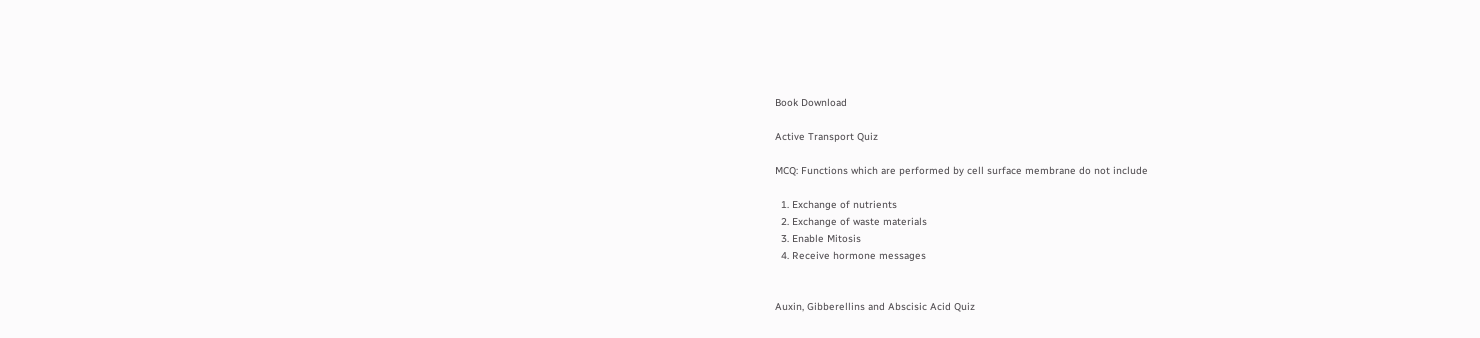Book Download

Active Transport Quiz

MCQ: Functions which are performed by cell surface membrane do not include

  1. Exchange of nutrients
  2. Exchange of waste materials
  3. Enable Mitosis
  4. Receive hormone messages


Auxin, Gibberellins and Abscisic Acid Quiz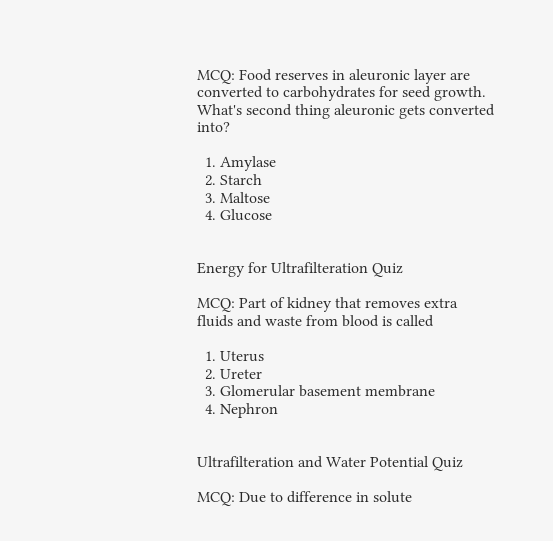MCQ: Food reserves in aleuronic layer are converted to carbohydrates for seed growth. What's second thing aleuronic gets converted into?

  1. Amylase
  2. Starch
  3. Maltose
  4. Glucose


Energy for Ultrafilteration Quiz

MCQ: Part of kidney that removes extra fluids and waste from blood is called

  1. Uterus
  2. Ureter
  3. Glomerular basement membrane
  4. Nephron


Ultrafilteration and Water Potential Quiz

MCQ: Due to difference in solute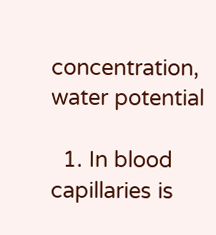concentration, water potential

  1. In blood capillaries is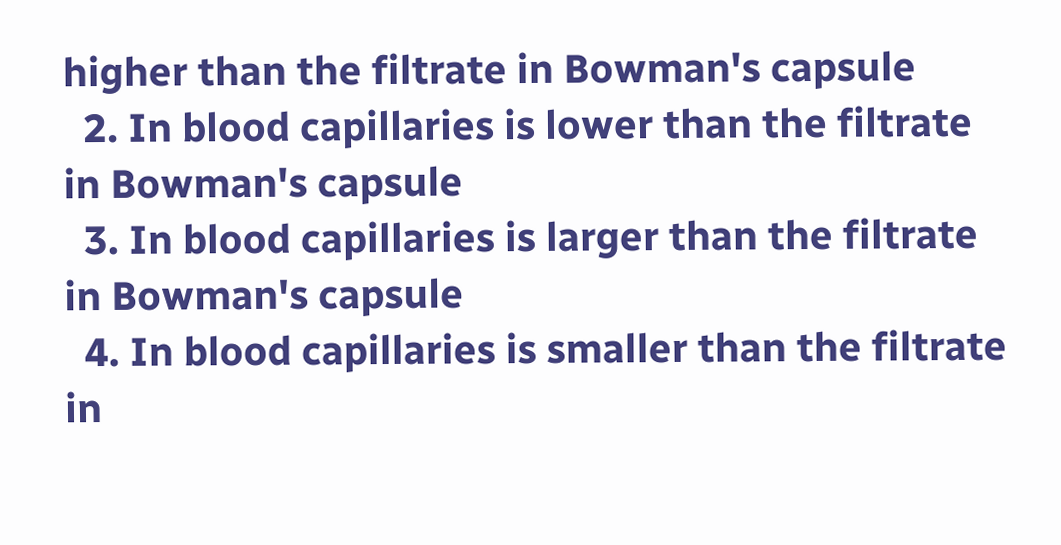higher than the filtrate in Bowman's capsule
  2. In blood capillaries is lower than the filtrate in Bowman's capsule
  3. In blood capillaries is larger than the filtrate in Bowman's capsule
  4. In blood capillaries is smaller than the filtrate in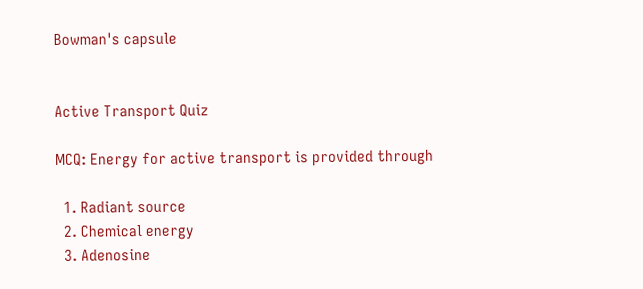Bowman's capsule


Active Transport Quiz

MCQ: Energy for active transport is provided through

  1. Radiant source
  2. Chemical energy
  3. Adenosine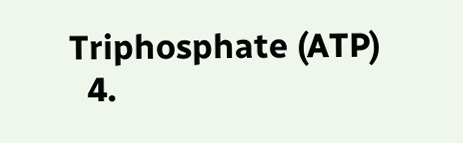Triphosphate (ATP)
  4.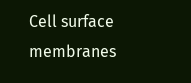Cell surface membranes